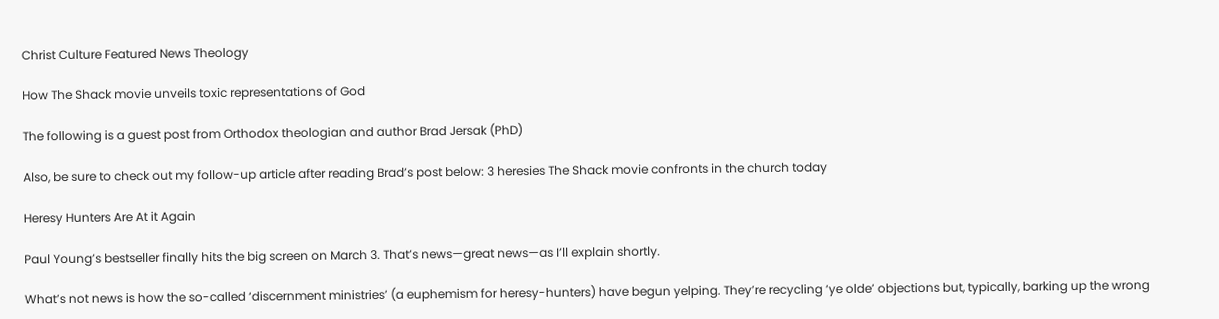Christ Culture Featured News Theology

How The Shack movie unveils toxic representations of God

The following is a guest post from Orthodox theologian and author Brad Jersak (PhD)

Also, be sure to check out my follow-up article after reading Brad’s post below: 3 heresies The Shack movie confronts in the church today

Heresy Hunters Are At it Again

Paul Young’s bestseller finally hits the big screen on March 3. That’s news—great news—as I’ll explain shortly.

What’s not news is how the so-called ‘discernment ministries’ (a euphemism for heresy-hunters) have begun yelping. They’re recycling ‘ye olde’ objections but, typically, barking up the wrong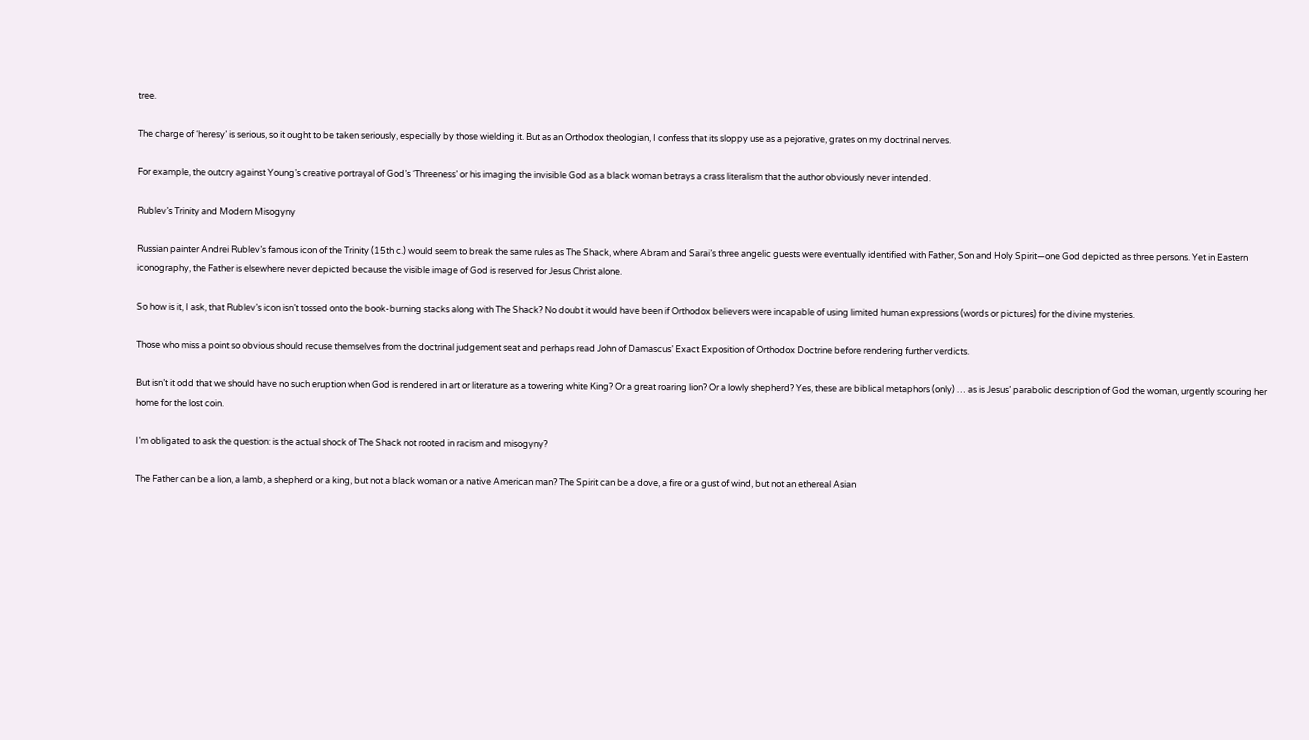tree.

The charge of ‘heresy’ is serious, so it ought to be taken seriously, especially by those wielding it. But as an Orthodox theologian, I confess that its sloppy use as a pejorative, grates on my doctrinal nerves.

For example, the outcry against Young’s creative portrayal of God’s ‘Threeness’ or his imaging the invisible God as a black woman betrays a crass literalism that the author obviously never intended.

Rublev’s Trinity and Modern Misogyny

Russian painter Andrei Rublev’s famous icon of the Trinity (15th c.) would seem to break the same rules as The Shack, where Abram and Sarai’s three angelic guests were eventually identified with Father, Son and Holy Spirit—one God depicted as three persons. Yet in Eastern iconography, the Father is elsewhere never depicted because the visible image of God is reserved for Jesus Christ alone.

So how is it, I ask, that Rublev’s icon isn’t tossed onto the book-burning stacks along with The Shack? No doubt it would have been if Orthodox believers were incapable of using limited human expressions (words or pictures) for the divine mysteries.

Those who miss a point so obvious should recuse themselves from the doctrinal judgement seat and perhaps read John of Damascus’ Exact Exposition of Orthodox Doctrine before rendering further verdicts.

But isn’t it odd that we should have no such eruption when God is rendered in art or literature as a towering white King? Or a great roaring lion? Or a lowly shepherd? Yes, these are biblical metaphors (only) … as is Jesus’ parabolic description of God the woman, urgently scouring her home for the lost coin.

I’m obligated to ask the question: is the actual shock of The Shack not rooted in racism and misogyny?

The Father can be a lion, a lamb, a shepherd or a king, but not a black woman or a native American man? The Spirit can be a dove, a fire or a gust of wind, but not an ethereal Asian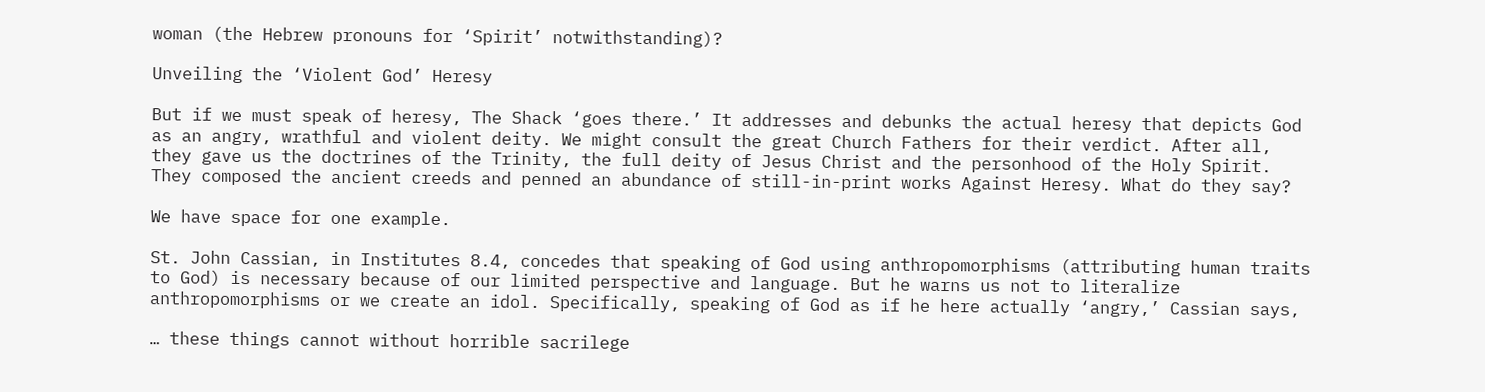woman (the Hebrew pronouns for ‘Spirit’ notwithstanding)?

Unveiling the ‘Violent God’ Heresy

But if we must speak of heresy, The Shack ‘goes there.’ It addresses and debunks the actual heresy that depicts God as an angry, wrathful and violent deity. We might consult the great Church Fathers for their verdict. After all, they gave us the doctrines of the Trinity, the full deity of Jesus Christ and the personhood of the Holy Spirit. They composed the ancient creeds and penned an abundance of still-in-print works Against Heresy. What do they say?

We have space for one example.

St. John Cassian, in Institutes 8.4, concedes that speaking of God using anthropomorphisms (attributing human traits to God) is necessary because of our limited perspective and language. But he warns us not to literalize anthropomorphisms or we create an idol. Specifically, speaking of God as if he here actually ‘angry,’ Cassian says,

… these things cannot without horrible sacrilege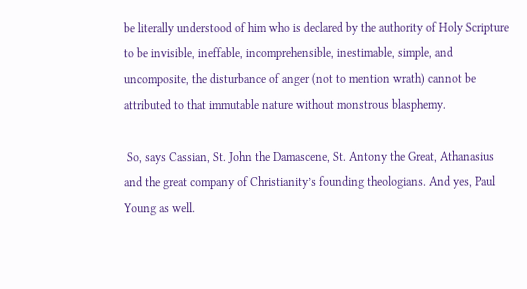be literally understood of him who is declared by the authority of Holy Scripture to be invisible, ineffable, incomprehensible, inestimable, simple, and uncomposite, the disturbance of anger (not to mention wrath) cannot be attributed to that immutable nature without monstrous blasphemy.

 So, says Cassian, St. John the Damascene, St. Antony the Great, Athanasius and the great company of Christianity’s founding theologians. And yes, Paul Young as well.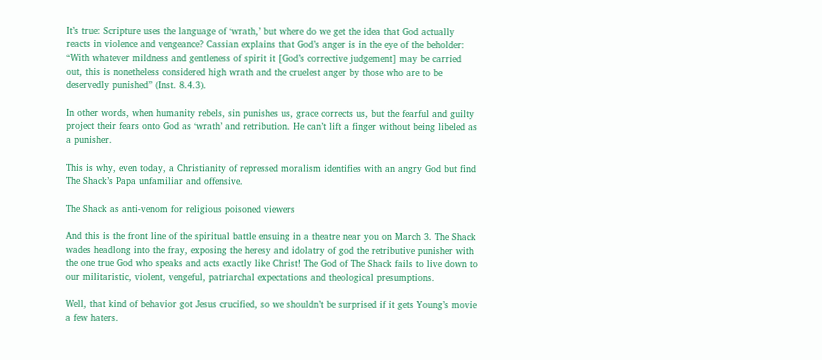It’s true: Scripture uses the language of ‘wrath,’ but where do we get the idea that God actually reacts in violence and vengeance? Cassian explains that God’s anger is in the eye of the beholder: “With whatever mildness and gentleness of spirit it [God’s corrective judgement] may be carried out, this is nonetheless considered high wrath and the cruelest anger by those who are to be deservedly punished” (Inst. 8.4.3).

In other words, when humanity rebels, sin punishes us, grace corrects us, but the fearful and guilty project their fears onto God as ‘wrath’ and retribution. He can’t lift a finger without being libeled as a punisher.

This is why, even today, a Christianity of repressed moralism identifies with an angry God but find The Shack’s Papa unfamiliar and offensive.

The Shack as anti-venom for religious poisoned viewers

And this is the front line of the spiritual battle ensuing in a theatre near you on March 3. The Shack wades headlong into the fray, exposing the heresy and idolatry of god the retributive punisher with the one true God who speaks and acts exactly like Christ! The God of The Shack fails to live down to our militaristic, violent, vengeful, patriarchal expectations and theological presumptions.

Well, that kind of behavior got Jesus crucified, so we shouldn’t be surprised if it gets Young’s movie a few haters.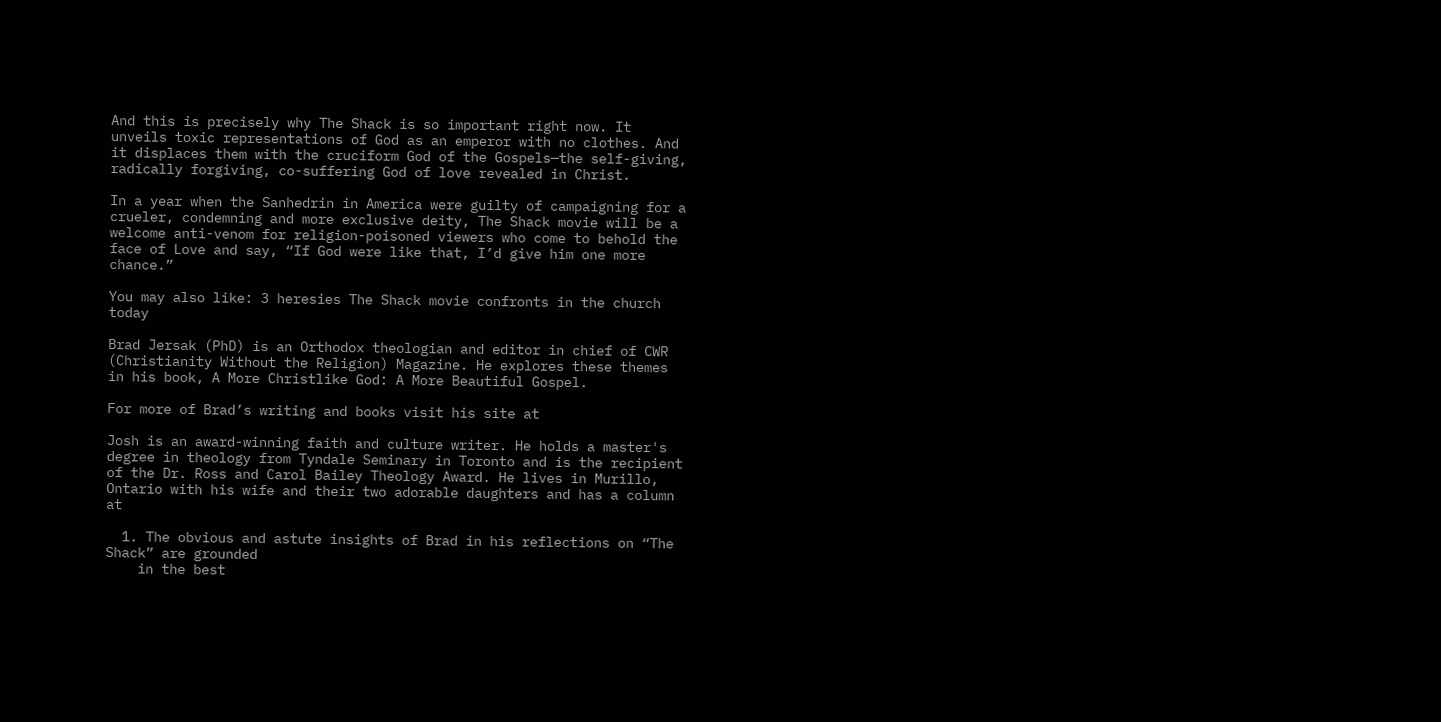And this is precisely why The Shack is so important right now. It unveils toxic representations of God as an emperor with no clothes. And it displaces them with the cruciform God of the Gospels—the self-giving, radically forgiving, co-suffering God of love revealed in Christ.

In a year when the Sanhedrin in America were guilty of campaigning for a crueler, condemning and more exclusive deity, The Shack movie will be a welcome anti-venom for religion-poisoned viewers who come to behold the face of Love and say, “If God were like that, I’d give him one more chance.”

You may also like: 3 heresies The Shack movie confronts in the church today

Brad Jersak (PhD) is an Orthodox theologian and editor in chief of CWR (Christianity Without the Religion) Magazine. He explores these themes in his book, A More Christlike God: A More Beautiful Gospel.

For more of Brad’s writing and books visit his site at

Josh is an award-winning faith and culture writer. He holds a master's degree in theology from Tyndale Seminary in Toronto and is the recipient of the Dr. Ross and Carol Bailey Theology Award. He lives in Murillo, Ontario with his wife and their two adorable daughters and has a column at

  1. The obvious and astute insights of Brad in his reflections on “The Shack” are grounded
    in the best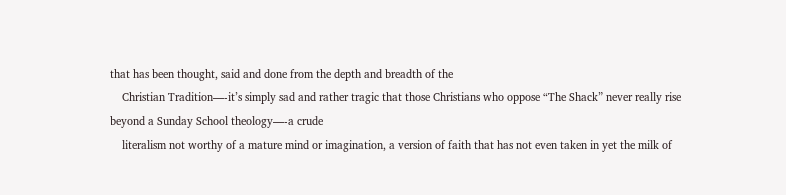that has been thought, said and done from the depth and breadth of the
    Christian Tradition—-it’s simply sad and rather tragic that those Christians who oppose “The Shack” never really rise beyond a Sunday School theology—-a crude
    literalism not worthy of a mature mind or imagination, a version of faith that has not even taken in yet the milk of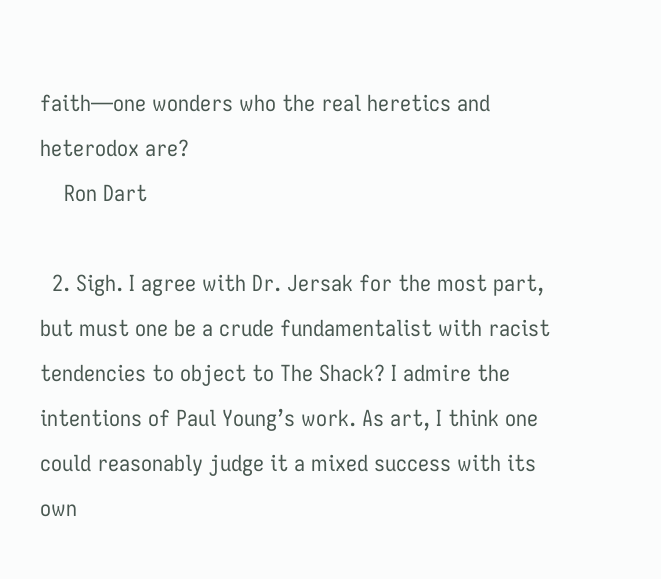faith—one wonders who the real heretics and heterodox are?
    Ron Dart

  2. Sigh. I agree with Dr. Jersak for the most part, but must one be a crude fundamentalist with racist tendencies to object to The Shack? I admire the intentions of Paul Young’s work. As art, I think one could reasonably judge it a mixed success with its own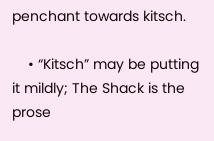penchant towards kitsch.

    • “Kitsch” may be putting it mildly; The Shack is the prose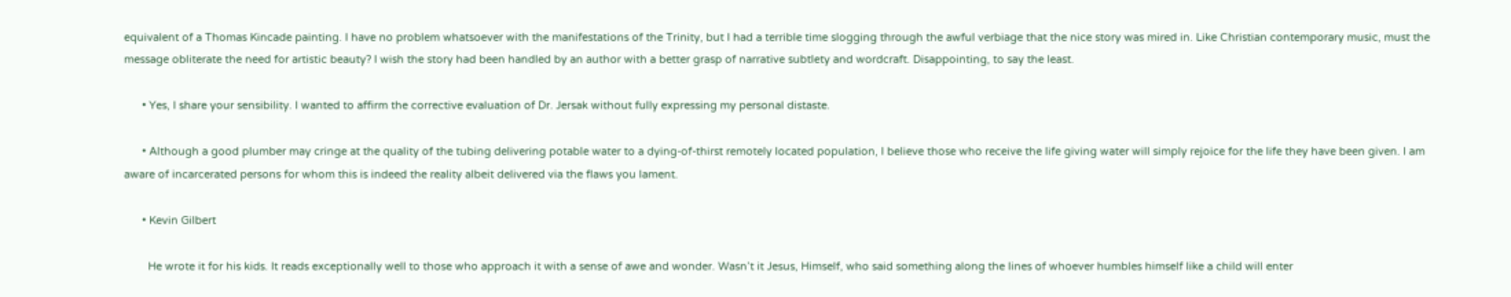equivalent of a Thomas Kincade painting. I have no problem whatsoever with the manifestations of the Trinity, but I had a terrible time slogging through the awful verbiage that the nice story was mired in. Like Christian contemporary music, must the message obliterate the need for artistic beauty? I wish the story had been handled by an author with a better grasp of narrative subtlety and wordcraft. Disappointing, to say the least.

      • Yes, I share your sensibility. I wanted to affirm the corrective evaluation of Dr. Jersak without fully expressing my personal distaste.

      • Although a good plumber may cringe at the quality of the tubing delivering potable water to a dying-of-thirst remotely located population, I believe those who receive the life giving water will simply rejoice for the life they have been given. I am aware of incarcerated persons for whom this is indeed the reality albeit delivered via the flaws you lament.

      • Kevin Gilbert

        He wrote it for his kids. It reads exceptionally well to those who approach it with a sense of awe and wonder. Wasn’t it Jesus, Himself, who said something along the lines of whoever humbles himself like a child will enter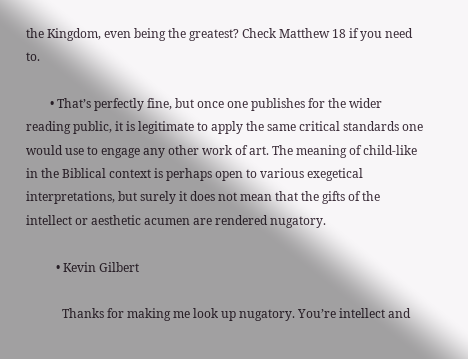the Kingdom, even being the greatest? Check Matthew 18 if you need to.

        • That’s perfectly fine, but once one publishes for the wider reading public, it is legitimate to apply the same critical standards one would use to engage any other work of art. The meaning of child-like in the Biblical context is perhaps open to various exegetical interpretations, but surely it does not mean that the gifts of the intellect or aesthetic acumen are rendered nugatory.

          • Kevin Gilbert

            Thanks for making me look up nugatory. You’re intellect and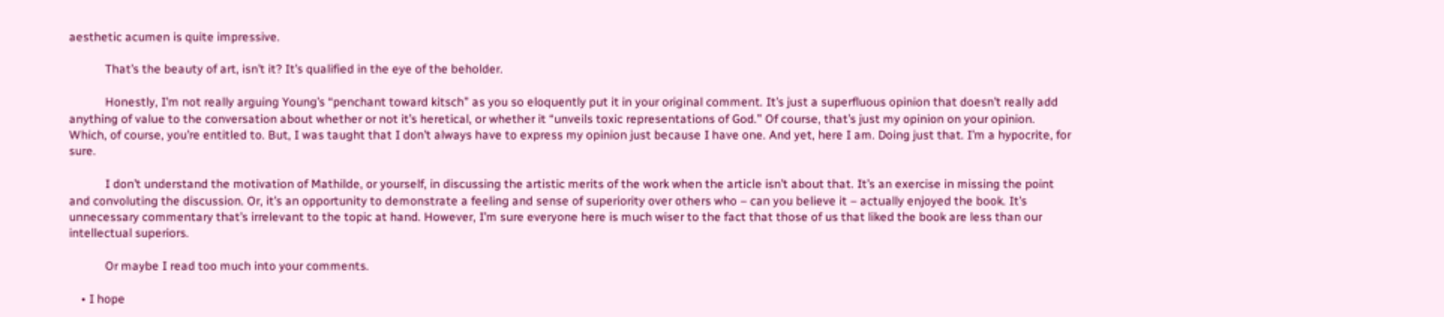aesthetic acumen is quite impressive.

            That’s the beauty of art, isn’t it? It’s qualified in the eye of the beholder.

            Honestly, I’m not really arguing Young’s “penchant toward kitsch” as you so eloquently put it in your original comment. It’s just a superfluous opinion that doesn’t really add anything of value to the conversation about whether or not it’s heretical, or whether it “unveils toxic representations of God.” Of course, that’s just my opinion on your opinion. Which, of course, you’re entitled to. But, I was taught that I don’t always have to express my opinion just because I have one. And yet, here I am. Doing just that. I’m a hypocrite, for sure.

            I don’t understand the motivation of Mathilde, or yourself, in discussing the artistic merits of the work when the article isn’t about that. It’s an exercise in missing the point and convoluting the discussion. Or, it’s an opportunity to demonstrate a feeling and sense of superiority over others who – can you believe it – actually enjoyed the book. It’s unnecessary commentary that’s irrelevant to the topic at hand. However, I’m sure everyone here is much wiser to the fact that those of us that liked the book are less than our intellectual superiors.

            Or maybe I read too much into your comments.

    • I hope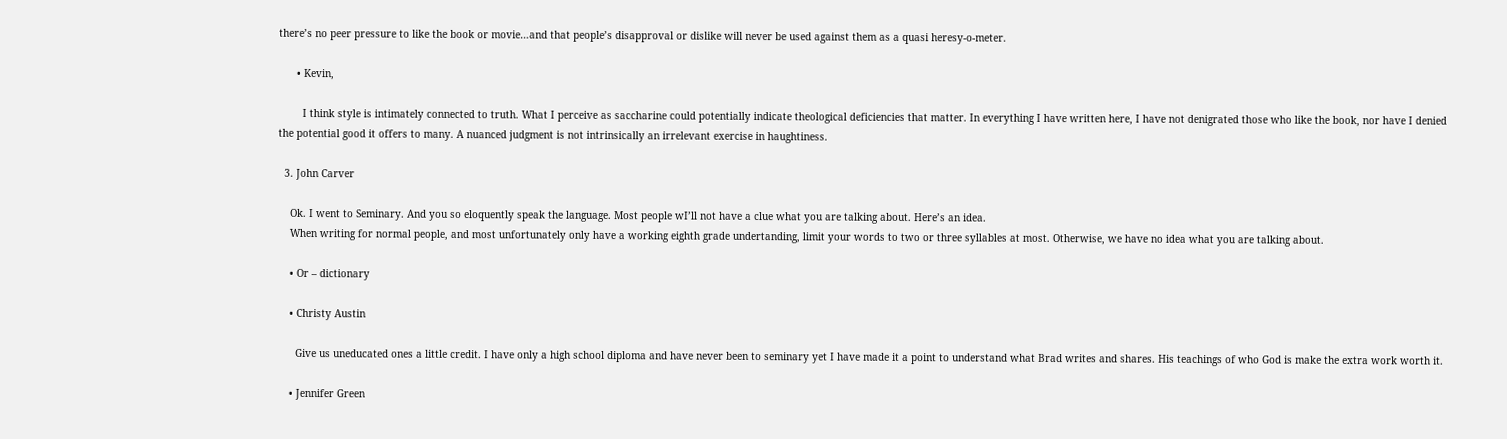there’s no peer pressure to like the book or movie…and that people’s disapproval or dislike will never be used against them as a quasi heresy-o-meter.

      • Kevin,

        I think style is intimately connected to truth. What I perceive as saccharine could potentially indicate theological deficiencies that matter. In everything I have written here, I have not denigrated those who like the book, nor have I denied the potential good it offers to many. A nuanced judgment is not intrinsically an irrelevant exercise in haughtiness.

  3. John Carver

    Ok. I went to Seminary. And you so eloquently speak the language. Most people wI’ll not have a clue what you are talking about. Here’s an idea.
    When writing for normal people, and most unfortunately only have a working eighth grade undertanding, limit your words to two or three syllables at most. Otherwise, we have no idea what you are talking about.

    • Or – dictionary

    • Christy Austin

      Give us uneducated ones a little credit. I have only a high school diploma and have never been to seminary yet I have made it a point to understand what Brad writes and shares. His teachings of who God is make the extra work worth it.

    • Jennifer Green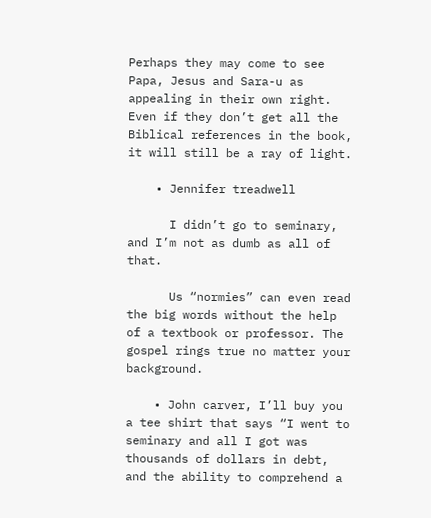Perhaps they may come to see Papa, Jesus and Sara-u as appealing in their own right. Even if they don’t get all the Biblical references in the book, it will still be a ray of light.

    • Jennifer treadwell

      I didn’t go to seminary, and I’m not as dumb as all of that.

      Us “normies” can even read the big words without the help of a textbook or professor. The gospel rings true no matter your background.

    • John carver, I’ll buy you a tee shirt that says “I went to seminary and all I got was thousands of dollars in debt, and the ability to comprehend a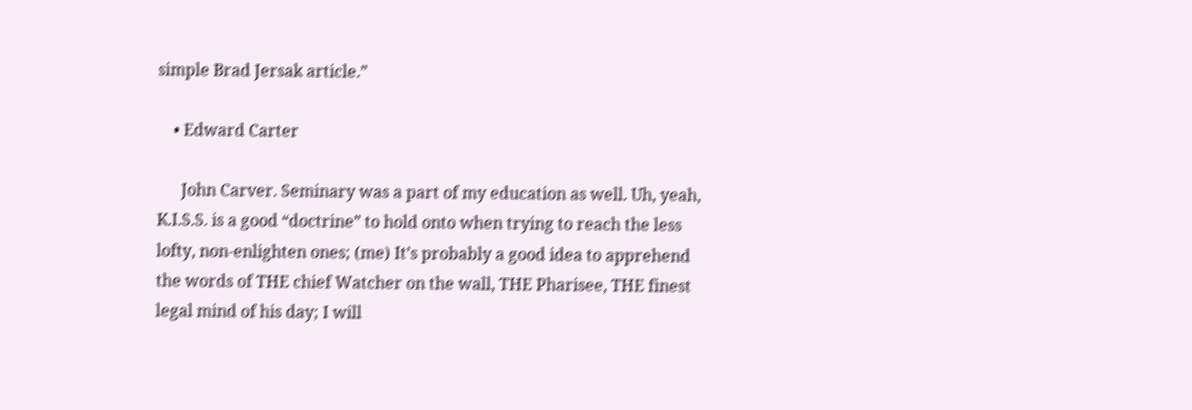simple Brad Jersak article.”

    • Edward Carter

      John Carver. Seminary was a part of my education as well. Uh, yeah, K.I.S.S. is a good “doctrine” to hold onto when trying to reach the less lofty, non-enlighten ones; (me) It’s probably a good idea to apprehend the words of THE chief Watcher on the wall, THE Pharisee, THE finest legal mind of his day; I will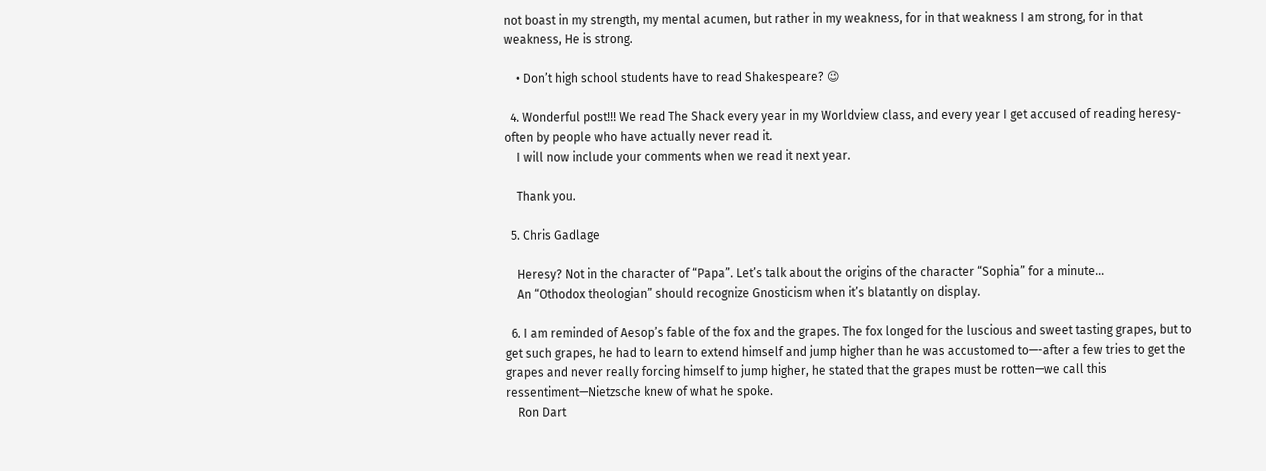not boast in my strength, my mental acumen, but rather in my weakness, for in that weakness I am strong, for in that weakness, He is strong.

    • Don’t high school students have to read Shakespeare? 😉

  4. Wonderful post!!! We read The Shack every year in my Worldview class, and every year I get accused of reading heresy-often by people who have actually never read it.
    I will now include your comments when we read it next year.

    Thank you.

  5. Chris Gadlage

    Heresy? Not in the character of “Papa”. Let’s talk about the origins of the character “Sophia” for a minute…
    An “Othodox theologian” should recognize Gnosticism when it’s blatantly on display.

  6. I am reminded of Aesop’s fable of the fox and the grapes. The fox longed for the luscious and sweet tasting grapes, but to get such grapes, he had to learn to extend himself and jump higher than he was accustomed to—-after a few tries to get the grapes and never really forcing himself to jump higher, he stated that the grapes must be rotten—we call this ressentiment—Nietzsche knew of what he spoke.
    Ron Dart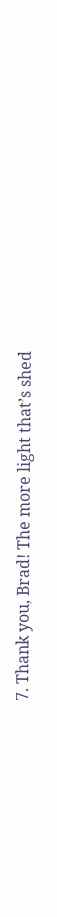7. Thank you, Brad! The more light that’s shed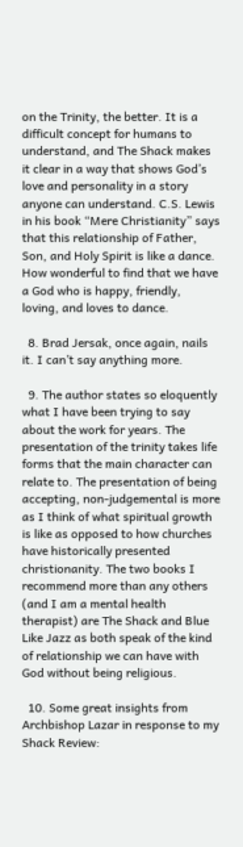on the Trinity, the better. It is a difficult concept for humans to understand, and The Shack makes it clear in a way that shows God’s love and personality in a story anyone can understand. C.S. Lewis in his book “Mere Christianity” says that this relationship of Father, Son, and Holy Spirit is like a dance. How wonderful to find that we have a God who is happy, friendly, loving, and loves to dance.

  8. Brad Jersak, once again, nails it. I can’t say anything more.

  9. The author states so eloquently what I have been trying to say about the work for years. The presentation of the trinity takes life forms that the main character can relate to. The presentation of being accepting, non-judgemental is more as I think of what spiritual growth is like as opposed to how churches have historically presented christionanity. The two books I recommend more than any others (and I am a mental health therapist) are The Shack and Blue Like Jazz as both speak of the kind of relationship we can have with God without being religious.

  10. Some great insights from Archbishop Lazar in response to my Shack Review: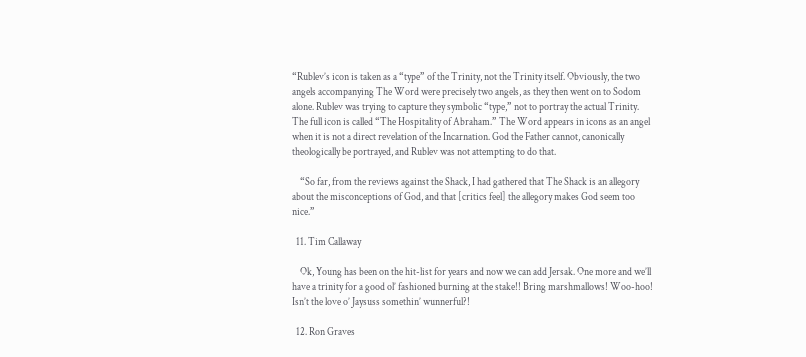“Rublev’s icon is taken as a “type” of the Trinity, not the Trinity itself. Obviously, the two angels accompanying The Word were precisely two angels, as they then went on to Sodom alone. Rublev was trying to capture they symbolic “type,” not to portray the actual Trinity. The full icon is called “The Hospitality of Abraham.” The Word appears in icons as an angel when it is not a direct revelation of the Incarnation. God the Father cannot, canonically theologically be portrayed, and Rublev was not attempting to do that.

    “So far, from the reviews against the Shack, I had gathered that The Shack is an allegory about the misconceptions of God, and that [critics feel] the allegory makes God seem too nice.”

  11. Tim Callaway

    Ok, Young has been on the hit-list for years and now we can add Jersak. One more and we’ll have a trinity for a good ol’ fashioned burning at the stake!! Bring marshmallows! Woo-hoo! Isn’t the love o’ Jaysuss somethin’ wunnerful?!

  12. Ron Graves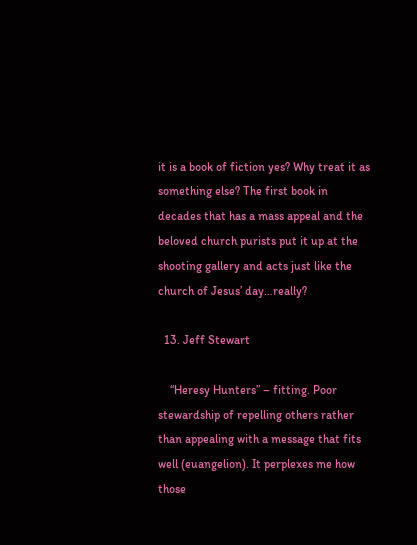it is a book of fiction yes? Why treat it as something else? The first book in decades that has a mass appeal and the beloved church purists put it up at the shooting gallery and acts just like the church of Jesus’ day…really?

  13. Jeff Stewart

    “Heresy Hunters” – fitting. Poor stewardship of repelling others rather than appealing with a message that fits well (euangelion). It perplexes me how those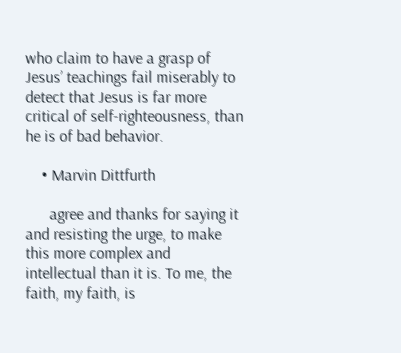who claim to have a grasp of Jesus’ teachings fail miserably to detect that Jesus is far more critical of self-righteousness, than he is of bad behavior.

    • Marvin Dittfurth

      agree and thanks for saying it and resisting the urge, to make this more complex and intellectual than it is. To me, the faith, my faith, is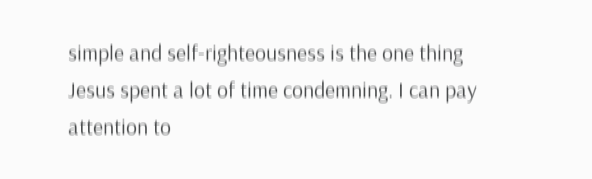simple and self-righteousness is the one thing Jesus spent a lot of time condemning. I can pay attention to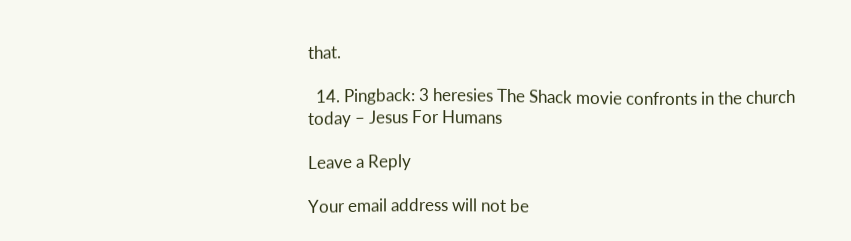that.

  14. Pingback: 3 heresies The Shack movie confronts in the church today – Jesus For Humans

Leave a Reply

Your email address will not be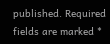published. Required fields are marked *